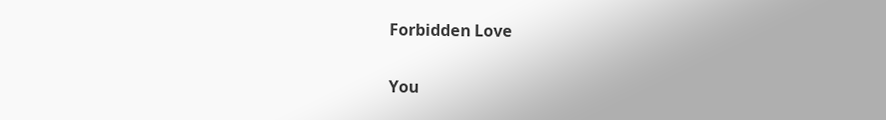Forbidden Love


You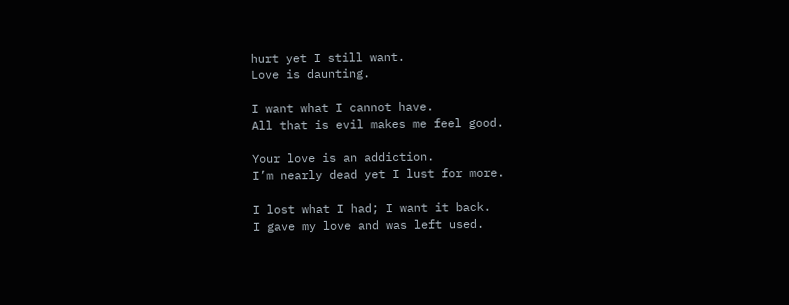hurt yet I still want.
Love is daunting.

I want what I cannot have.
All that is evil makes me feel good.

Your love is an addiction.
I’m nearly dead yet I lust for more.

I lost what I had; I want it back.
I gave my love and was left used.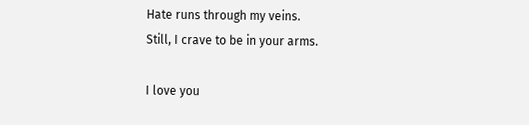Hate runs through my veins.
Still, I crave to be in your arms.

I love you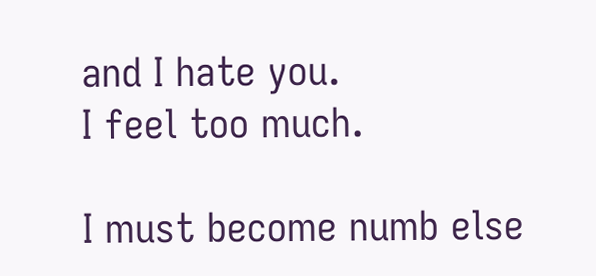and I hate you.
I feel too much.

I must become numb else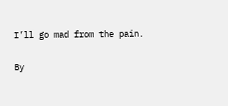I’ll go mad from the pain.

By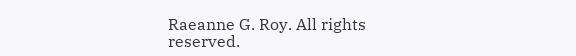Raeanne G. Roy. All rights reserved.